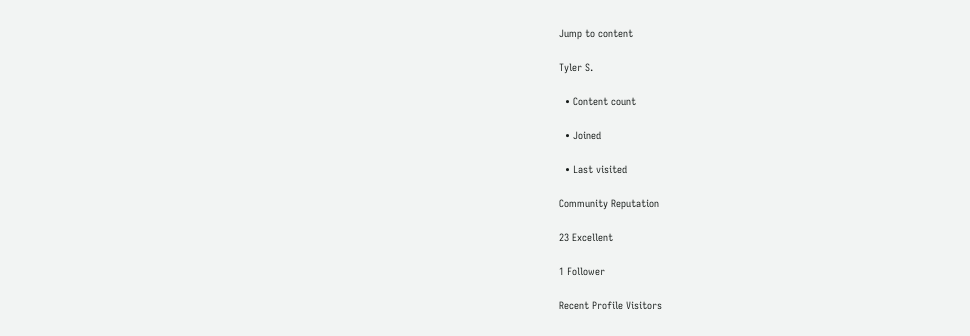Jump to content

Tyler S.

  • Content count

  • Joined

  • Last visited

Community Reputation

23 Excellent

1 Follower

Recent Profile Visitors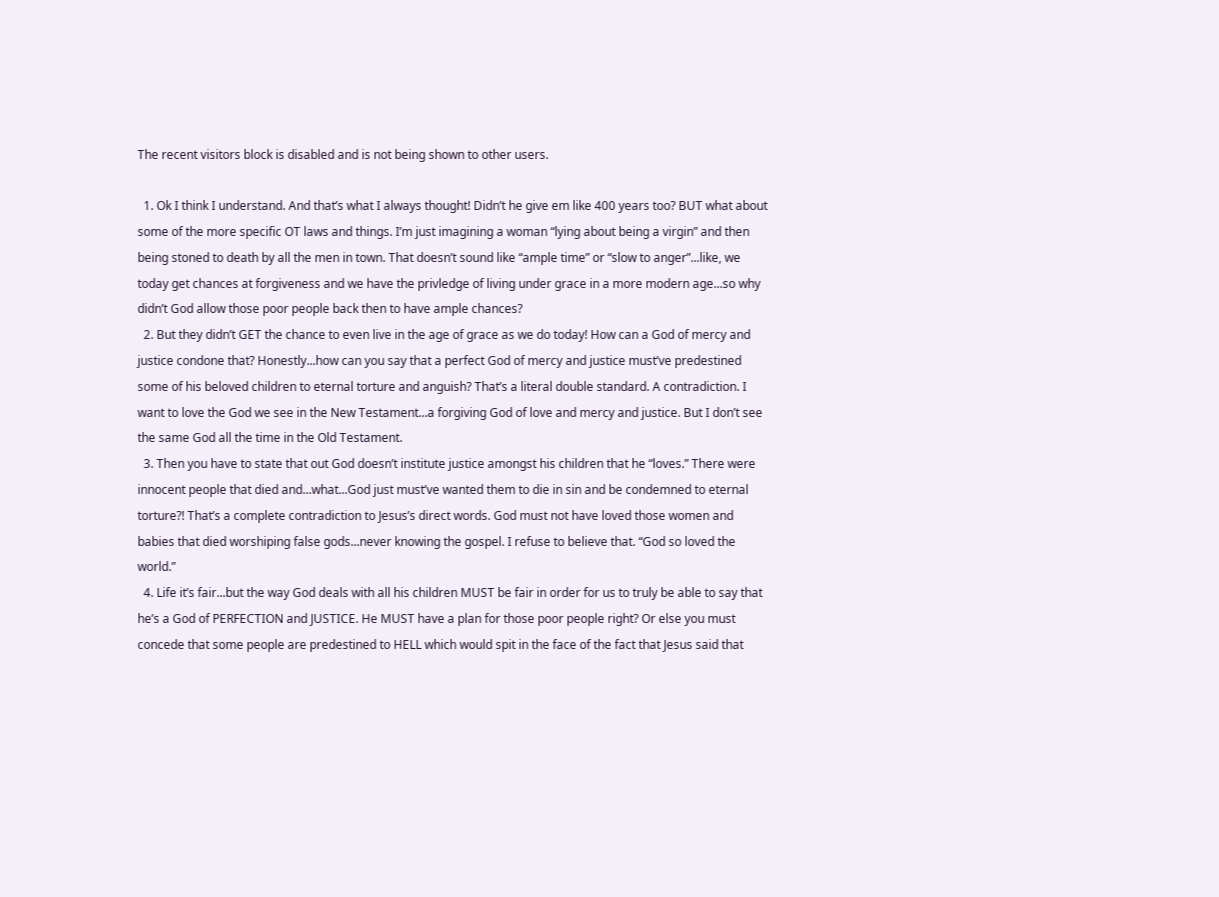The recent visitors block is disabled and is not being shown to other users.

  1. Ok I think I understand. And that’s what I always thought! Didn’t he give em like 400 years too? BUT what about some of the more specific OT laws and things. I’m just imagining a woman “lying about being a virgin” and then being stoned to death by all the men in town. That doesn’t sound like “ample time” or “slow to anger”...like, we today get chances at forgiveness and we have the privledge of living under grace in a more modern age...so why didn’t God allow those poor people back then to have ample chances?
  2. But they didn’t GET the chance to even live in the age of grace as we do today! How can a God of mercy and justice condone that? Honestly...how can you say that a perfect God of mercy and justice must’ve predestined some of his beloved children to eternal torture and anguish? That’s a literal double standard. A contradiction. I want to love the God we see in the New Testament...a forgiving God of love and mercy and justice. But I don’t see the same God all the time in the Old Testament.
  3. Then you have to state that out God doesn’t institute justice amongst his children that he “loves.” There were innocent people that died and...what...God just must’ve wanted them to die in sin and be condemned to eternal torture?! That’s a complete contradiction to Jesus’s direct words. God must not have loved those women and babies that died worshiping false gods...never knowing the gospel. I refuse to believe that. “God so loved the world.”
  4. Life it’s fair...but the way God deals with all his children MUST be fair in order for us to truly be able to say that he’s a God of PERFECTION and JUSTICE. He MUST have a plan for those poor people right? Or else you must concede that some people are predestined to HELL which would spit in the face of the fact that Jesus said that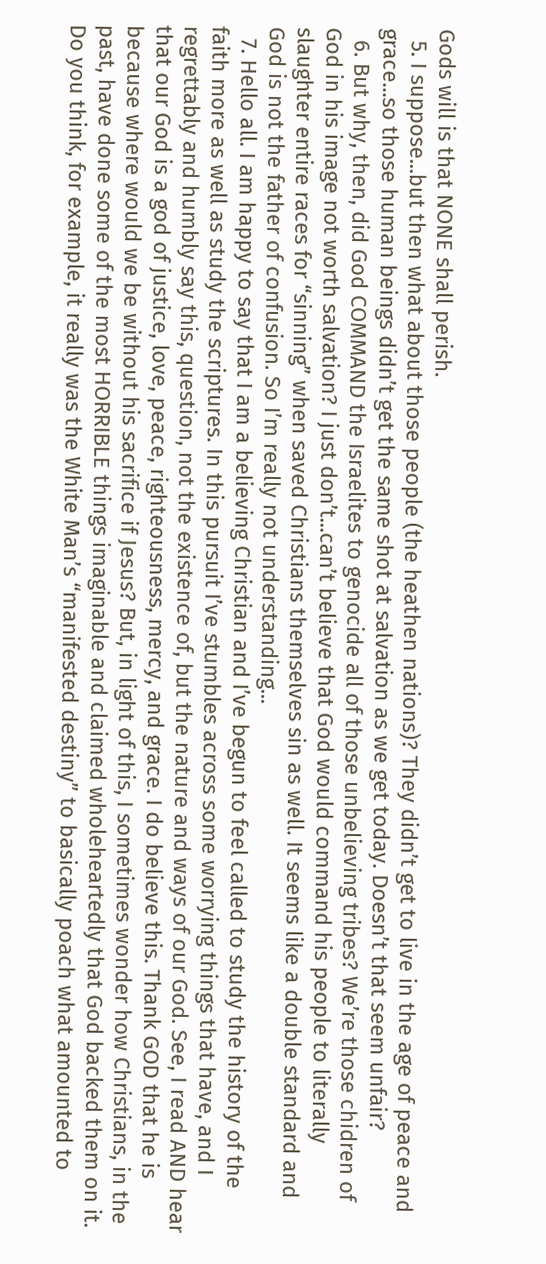Gods will is that NONE shall perish.
  5. I suppose...but then what about those people (the heathen nations)? They didn’t get to live in the age of peace and grace...so those human beings didn’t get the same shot at salvation as we get today. Doesn’t that seem unfair?
  6. But why, then, did God COMMAND the Israelites to genocide all of those unbelieving tribes? We’re those chidren of God in his image not worth salvation? I just don’t...can’t believe that God would command his people to literally slaughter entire races for “sinning” when saved Christians themselves sin as well. It seems like a double standard and God is not the father of confusion. So I’m really not understanding...
  7. Hello all. I am happy to say that I am a believing Christian and I’ve begun to feel called to study the history of the faith more as well as study the scriptures. In this pursuit I’ve stumbles across some worrying things that have, and I regrettably and humbly say this, question, not the existence of, but the nature and ways of our God. See, I read AND hear that our God is a god of justice, love, peace, righteousness, mercy, and grace. I do believe this. Thank GOD that he is because where would we be without his sacrifice if Jesus? But, in light of this, I sometimes wonder how Christians, in the past, have done some of the most HORRIBLE things imaginable and claimed wholeheartedly that God backed them on it. Do you think, for example, it really was the White Man’s “manifested destiny” to basically poach what amounted to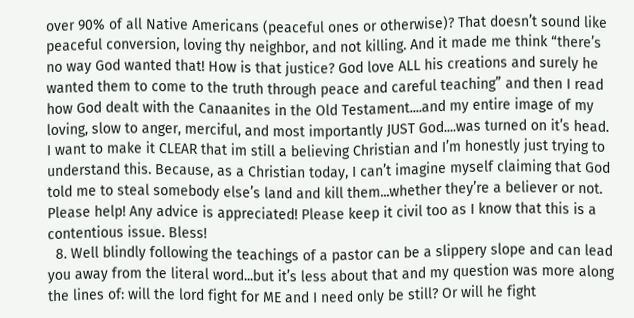over 90% of all Native Americans (peaceful ones or otherwise)? That doesn’t sound like peaceful conversion, loving thy neighbor, and not killing. And it made me think “there’s no way God wanted that! How is that justice? God love ALL his creations and surely he wanted them to come to the truth through peace and careful teaching” and then I read how God dealt with the Canaanites in the Old Testament....and my entire image of my loving, slow to anger, merciful, and most importantly JUST God....was turned on it’s head. I want to make it CLEAR that im still a believing Christian and I’m honestly just trying to understand this. Because, as a Christian today, I can’t imagine myself claiming that God told me to steal somebody else’s land and kill them...whether they’re a believer or not. Please help! Any advice is appreciated! Please keep it civil too as I know that this is a contentious issue. Bless!
  8. Well blindly following the teachings of a pastor can be a slippery slope and can lead you away from the literal word...but it’s less about that and my question was more along the lines of: will the lord fight for ME and I need only be still? Or will he fight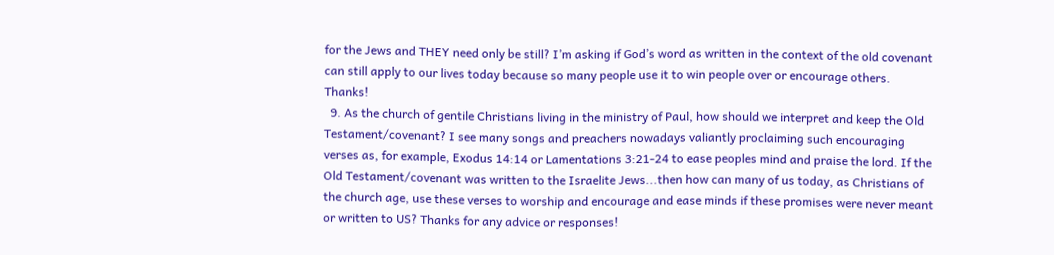for the Jews and THEY need only be still? I’m asking if God’s word as written in the context of the old covenant can still apply to our lives today because so many people use it to win people over or encourage others. Thanks!
  9. As the church of gentile Christians living in the ministry of Paul, how should we interpret and keep the Old Testament/covenant? I see many songs and preachers nowadays valiantly proclaiming such encouraging verses as, for example, Exodus 14:14 or Lamentations 3:21-24 to ease peoples mind and praise the lord. If the Old Testament/covenant was written to the Israelite Jews...then how can many of us today, as Christians of the church age, use these verses to worship and encourage and ease minds if these promises were never meant or written to US? Thanks for any advice or responses!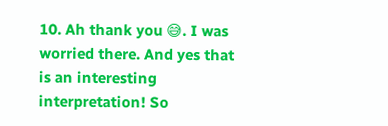10. Ah thank you 😅. I was worried there. And yes that is an interesting interpretation! So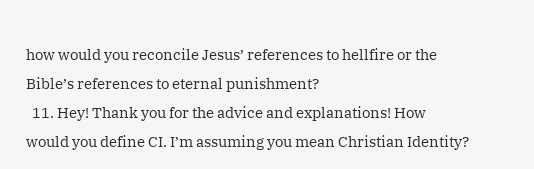how would you reconcile Jesus’ references to hellfire or the Bible’s references to eternal punishment?
  11. Hey! Thank you for the advice and explanations! How would you define CI. I’m assuming you mean Christian Identity?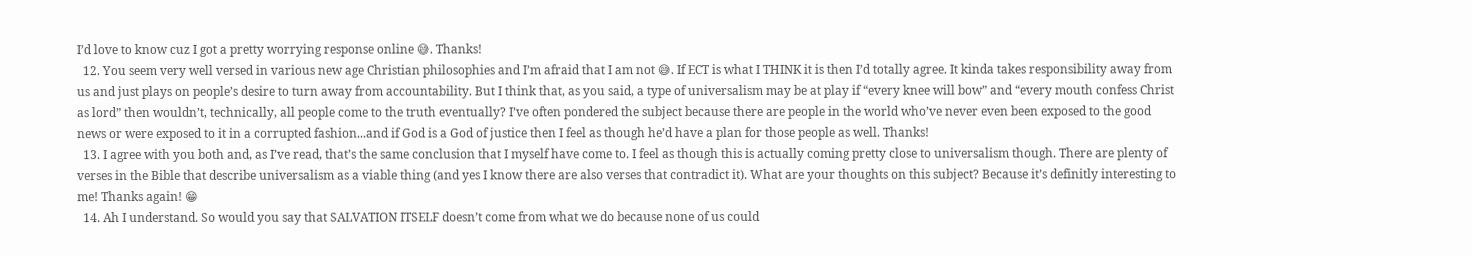I’d love to know cuz I got a pretty worrying response online 😅. Thanks!
  12. You seem very well versed in various new age Christian philosophies and I’m afraid that I am not 😅. If ECT is what I THINK it is then I’d totally agree. It kinda takes responsibility away from us and just plays on people’s desire to turn away from accountability. But I think that, as you said, a type of universalism may be at play if “every knee will bow” and “every mouth confess Christ as lord” then wouldn’t, technically, all people come to the truth eventually? I’ve often pondered the subject because there are people in the world who’ve never even been exposed to the good news or were exposed to it in a corrupted fashion...and if God is a God of justice then I feel as though he’d have a plan for those people as well. Thanks!
  13. I agree with you both and, as I’ve read, that’s the same conclusion that I myself have come to. I feel as though this is actually coming pretty close to universalism though. There are plenty of verses in the Bible that describe universalism as a viable thing (and yes I know there are also verses that contradict it). What are your thoughts on this subject? Because it’s definitly interesting to me! Thanks again! 😁
  14. Ah I understand. So would you say that SALVATION ITSELF doesn’t come from what we do because none of us could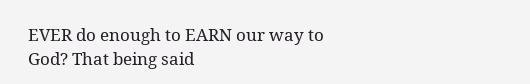EVER do enough to EARN our way to God? That being said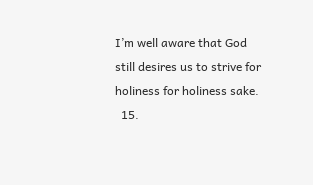I’m well aware that God still desires us to strive for holiness for holiness sake.
  15.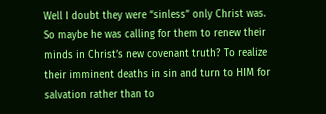Well I doubt they were “sinless” only Christ was. So maybe he was calling for them to renew their minds in Christ’s new covenant truth? To realize their imminent deaths in sin and turn to HIM for salvation rather than to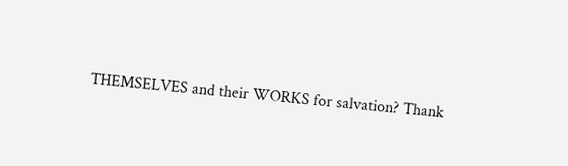THEMSELVES and their WORKS for salvation? Thank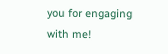you for engaging with me!